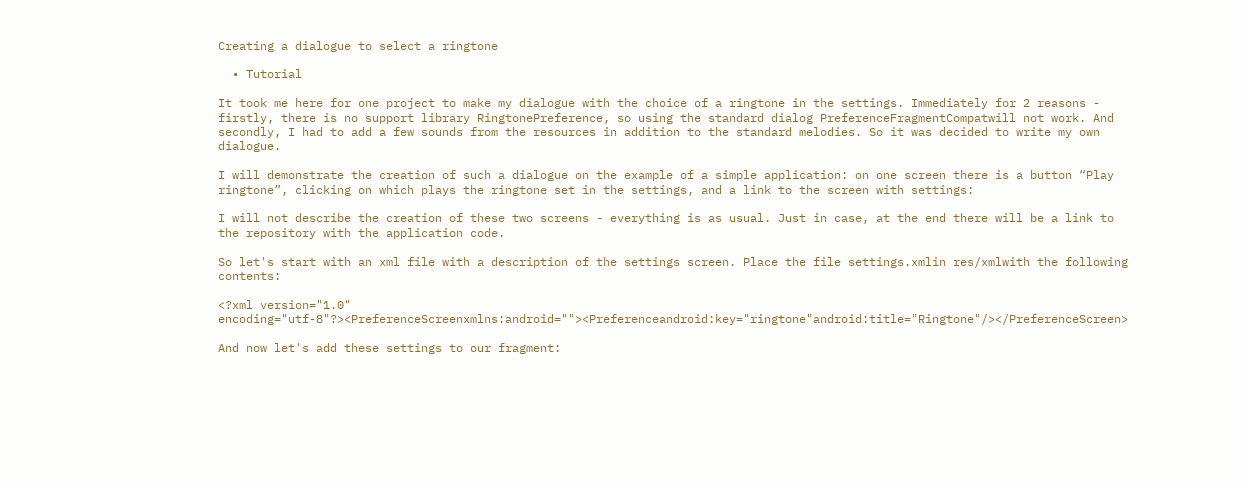Creating a dialogue to select a ringtone

  • Tutorial

It took me here for one project to make my dialogue with the choice of a ringtone in the settings. Immediately for 2 reasons - firstly, there is no support library RingtonePreference, so using the standard dialog PreferenceFragmentCompatwill not work. And secondly, I had to add a few sounds from the resources in addition to the standard melodies. So it was decided to write my own dialogue.

I will demonstrate the creation of such a dialogue on the example of a simple application: on one screen there is a button “Play ringtone”, clicking on which plays the ringtone set in the settings, and a link to the screen with settings:

I will not describe the creation of these two screens - everything is as usual. Just in case, at the end there will be a link to the repository with the application code.

So let's start with an xml file with a description of the settings screen. Place the file settings.xmlin res/xmlwith the following contents:

<?xml version="1.0" encoding="utf-8"?><PreferenceScreenxmlns:android=""><Preferenceandroid:key="ringtone"android:title="Ringtone"/></PreferenceScreen>

And now let's add these settings to our fragment: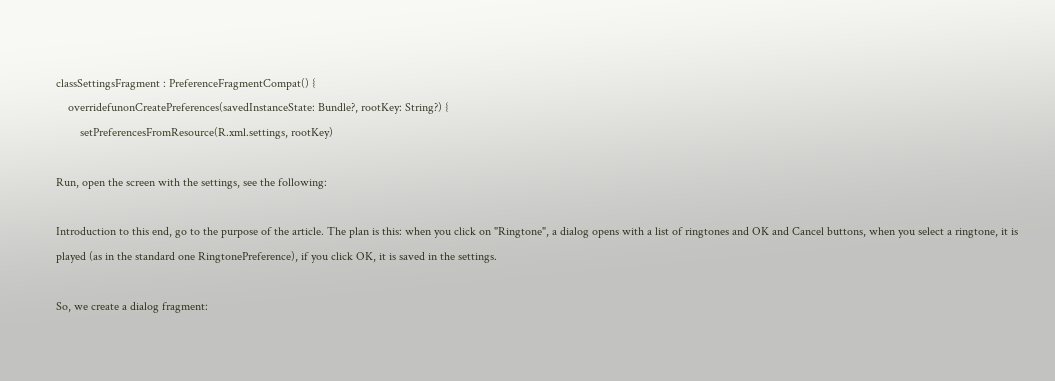classSettingsFragment : PreferenceFragmentCompat() {
    overridefunonCreatePreferences(savedInstanceState: Bundle?, rootKey: String?) {
        setPreferencesFromResource(R.xml.settings, rootKey)

Run, open the screen with the settings, see the following:

Introduction to this end, go to the purpose of the article. The plan is this: when you click on "Ringtone", a dialog opens with a list of ringtones and OK and Cancel buttons, when you select a ringtone, it is played (as in the standard one RingtonePreference), if you click OK, it is saved in the settings.

So, we create a dialog fragment: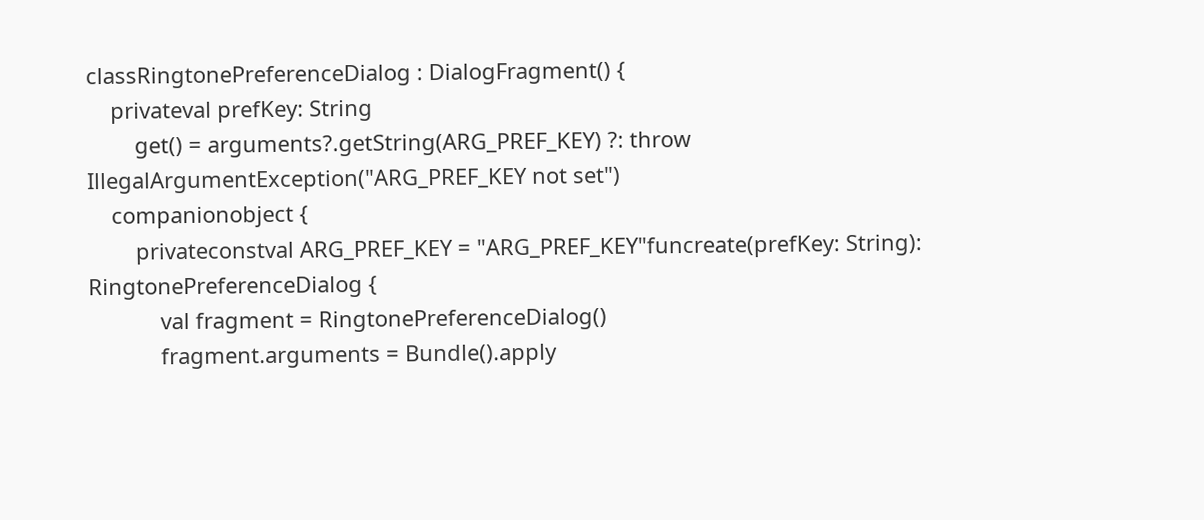classRingtonePreferenceDialog : DialogFragment() {
    privateval prefKey: String
        get() = arguments?.getString(ARG_PREF_KEY) ?: throw IllegalArgumentException("ARG_PREF_KEY not set")
    companionobject {
        privateconstval ARG_PREF_KEY = "ARG_PREF_KEY"funcreate(prefKey: String): RingtonePreferenceDialog {
            val fragment = RingtonePreferenceDialog()
            fragment.arguments = Bundle().apply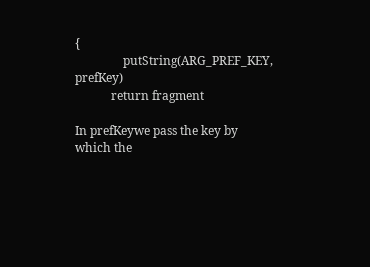{
                putString(ARG_PREF_KEY, prefKey)
            return fragment

In prefKeywe pass the key by which the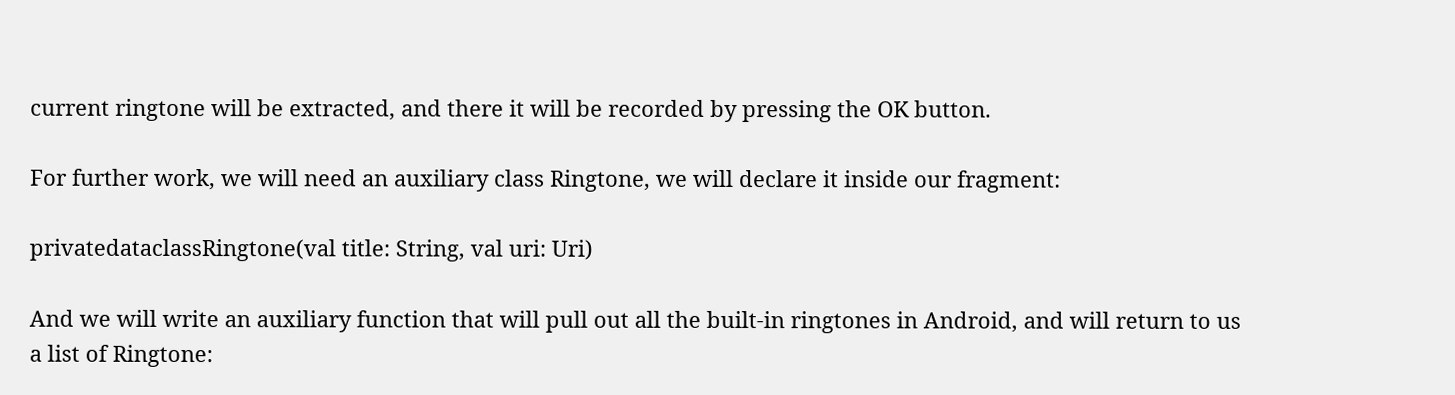current ringtone will be extracted, and there it will be recorded by pressing the OK button.

For further work, we will need an auxiliary class Ringtone, we will declare it inside our fragment:

privatedataclassRingtone(val title: String, val uri: Uri)

And we will write an auxiliary function that will pull out all the built-in ringtones in Android, and will return to us a list of Ringtone: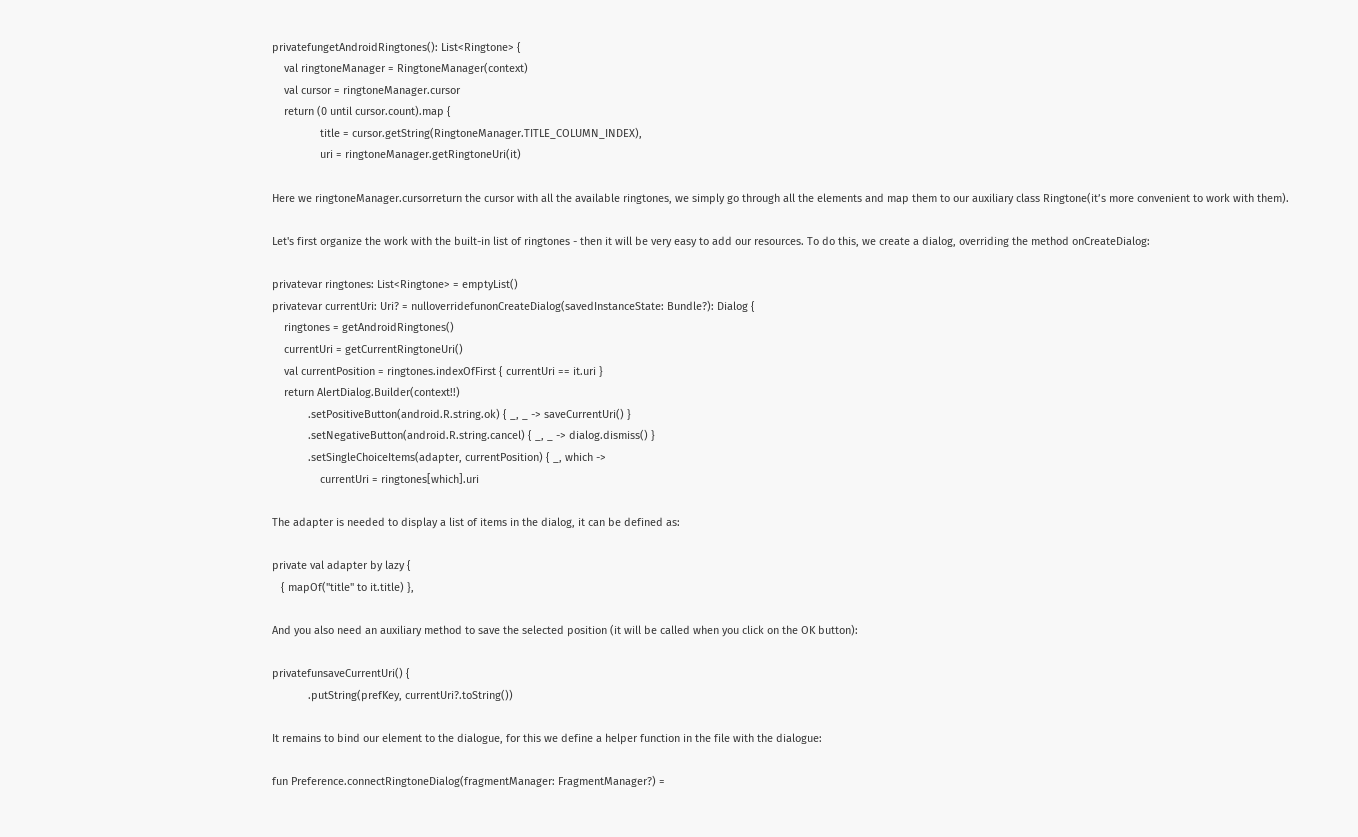privatefungetAndroidRingtones(): List<Ringtone> {
    val ringtoneManager = RingtoneManager(context)
    val cursor = ringtoneManager.cursor
    return (0 until cursor.count).map {
                title = cursor.getString(RingtoneManager.TITLE_COLUMN_INDEX),
                uri = ringtoneManager.getRingtoneUri(it)

Here we ringtoneManager.cursorreturn the cursor with all the available ringtones, we simply go through all the elements and map them to our auxiliary class Ringtone(it’s more convenient to work with them).

Let's first organize the work with the built-in list of ringtones - then it will be very easy to add our resources. To do this, we create a dialog, overriding the method onCreateDialog:

privatevar ringtones: List<Ringtone> = emptyList()
privatevar currentUri: Uri? = nulloverridefunonCreateDialog(savedInstanceState: Bundle?): Dialog {
    ringtones = getAndroidRingtones()
    currentUri = getCurrentRingtoneUri()
    val currentPosition = ringtones.indexOfFirst { currentUri == it.uri }
    return AlertDialog.Builder(context!!)
            .setPositiveButton(android.R.string.ok) { _, _ -> saveCurrentUri() }
            .setNegativeButton(android.R.string.cancel) { _, _ -> dialog.dismiss() }
            .setSingleChoiceItems(adapter, currentPosition) { _, which ->
                currentUri = ringtones[which].uri

The adapter is needed to display a list of items in the dialog, it can be defined as:

private val adapter by lazy {
   { mapOf("title" to it.title) },

And you also need an auxiliary method to save the selected position (it will be called when you click on the OK button):

privatefunsaveCurrentUri() {
            .putString(prefKey, currentUri?.toString())

It remains to bind our element to the dialogue, for this we define a helper function in the file with the dialogue:

fun Preference.connectRingtoneDialog(fragmentManager: FragmentManager?) =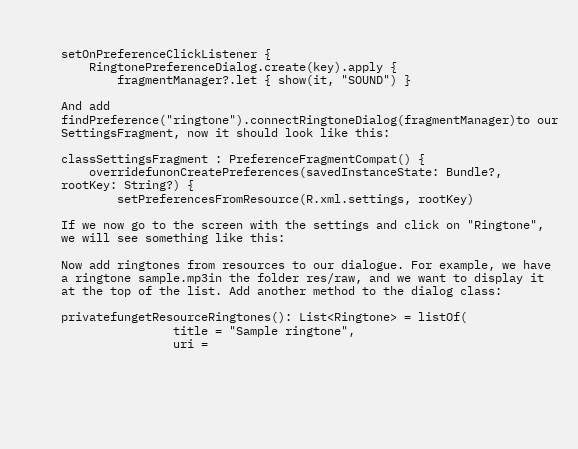setOnPreferenceClickListener {
    RingtonePreferenceDialog.create(key).apply {
        fragmentManager?.let { show(it, "SOUND") }

And add findPreference("ringtone").connectRingtoneDialog(fragmentManager)to our SettingsFragment, now it should look like this:

classSettingsFragment : PreferenceFragmentCompat() {
    overridefunonCreatePreferences(savedInstanceState: Bundle?, rootKey: String?) {
        setPreferencesFromResource(R.xml.settings, rootKey)

If we now go to the screen with the settings and click on "Ringtone", we will see something like this:

Now add ringtones from resources to our dialogue. For example, we have a ringtone sample.mp3in the folder res/raw, and we want to display it at the top of the list. Add another method to the dialog class:

privatefungetResourceRingtones(): List<Ringtone> = listOf(
                title = "Sample ringtone",
                uri =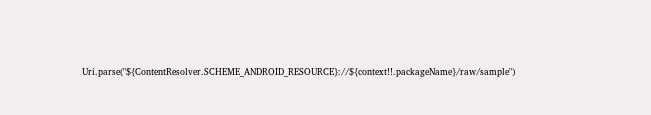Uri.parse("${ContentResolver.SCHEME_ANDROID_RESOURCE}://${context!!.packageName}/raw/sample")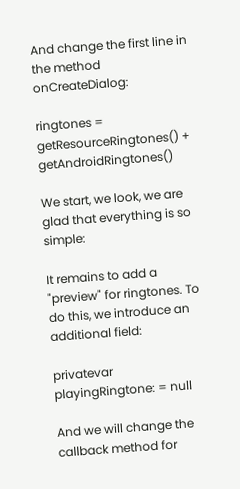And change the first line in the method onCreateDialog:

ringtones = getResourceRingtones() + getAndroidRingtones()

We start, we look, we are glad that everything is so simple:

It remains to add a "preview" for ringtones. To do this, we introduce an additional field:

privatevar playingRingtone: = null

And we will change the callback method for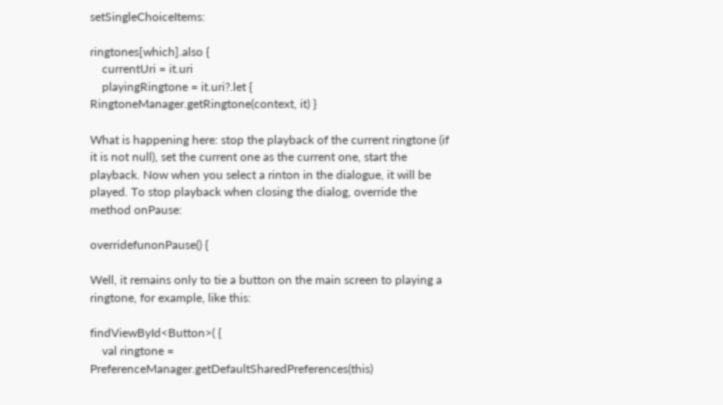setSingleChoiceItems:

ringtones[which].also {
    currentUri = it.uri
    playingRingtone = it.uri?.let { RingtoneManager.getRingtone(context, it) }

What is happening here: stop the playback of the current ringtone (if it is not null), set the current one as the current one, start the playback. Now when you select a rinton in the dialogue, it will be played. To stop playback when closing the dialog, override the method onPause:

overridefunonPause() {

Well, it remains only to tie a button on the main screen to playing a ringtone, for example, like this:

findViewById<Button>( {
    val ringtone = PreferenceManager.getDefaultSharedPreferences(this)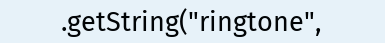.getString("ringtone",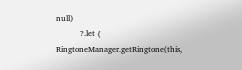null)
            ?.let { RingtoneManager.getRingtone(this,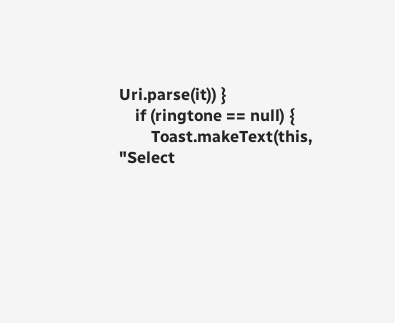Uri.parse(it)) }
    if (ringtone == null) {
        Toast.makeText(this, "Select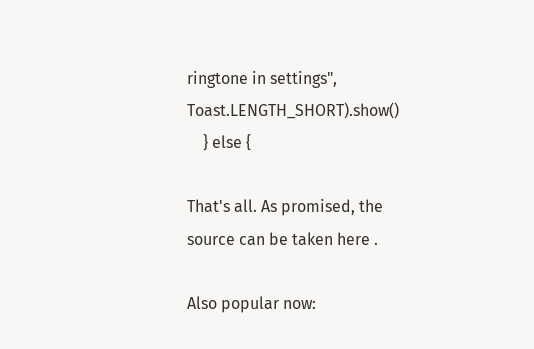ringtone in settings", Toast.LENGTH_SHORT).show()
    } else {

That's all. As promised, the source can be taken here .

Also popular now: